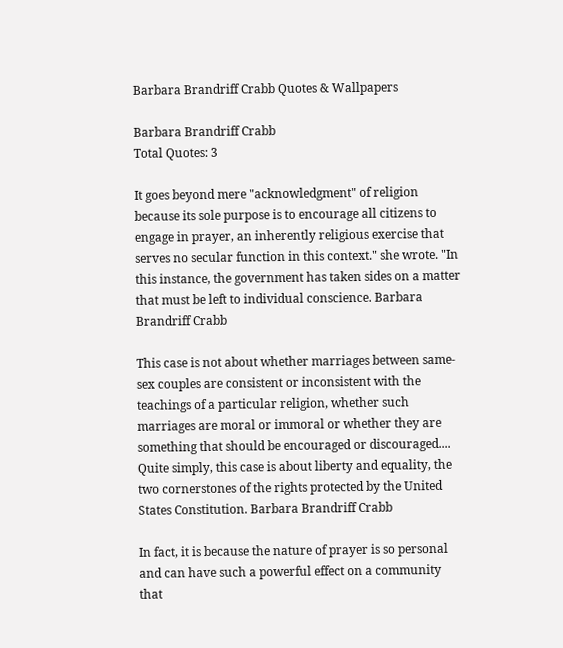Barbara Brandriff Crabb Quotes & Wallpapers

Barbara Brandriff Crabb
Total Quotes: 3

It goes beyond mere "acknowledgment" of religion because its sole purpose is to encourage all citizens to engage in prayer, an inherently religious exercise that serves no secular function in this context." she wrote. "In this instance, the government has taken sides on a matter that must be left to individual conscience. Barbara Brandriff Crabb

This case is not about whether marriages between same-sex couples are consistent or inconsistent with the teachings of a particular religion, whether such marriages are moral or immoral or whether they are something that should be encouraged or discouraged.... Quite simply, this case is about liberty and equality, the two cornerstones of the rights protected by the United States Constitution. Barbara Brandriff Crabb

In fact, it is because the nature of prayer is so personal and can have such a powerful effect on a community that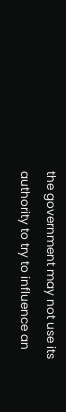the government may not use its authority to try to influence an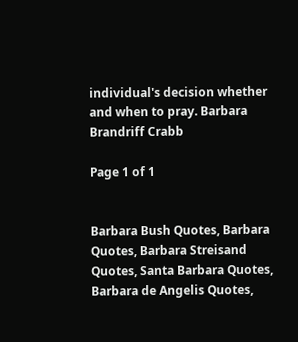individual's decision whether and when to pray. Barbara Brandriff Crabb

Page 1 of 1


Barbara Bush Quotes, Barbara Quotes, Barbara Streisand Quotes, Santa Barbara Quotes, Barbara de Angelis Quotes,